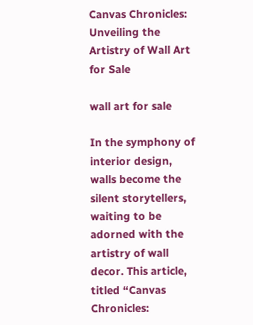Canvas Chronicles: Unveiling the Artistry of Wall Art for Sale

wall art for sale

In the symphony of interior design, walls become the silent storytellers, waiting to be adorned with the artistry of wall decor. This article, titled “Canvas Chronicles: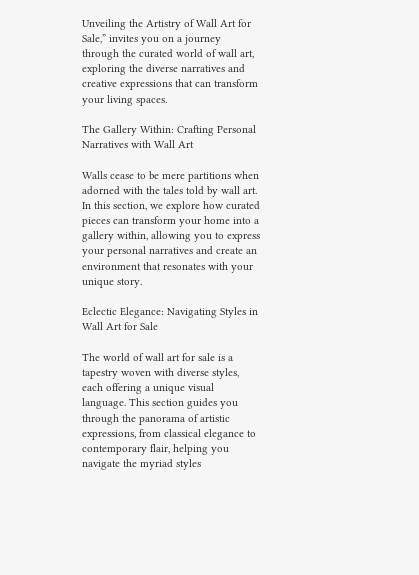Unveiling the Artistry of Wall Art for Sale,” invites you on a journey through the curated world of wall art, exploring the diverse narratives and creative expressions that can transform your living spaces.

The Gallery Within: Crafting Personal Narratives with Wall Art

Walls cease to be mere partitions when adorned with the tales told by wall art. In this section, we explore how curated pieces can transform your home into a gallery within, allowing you to express your personal narratives and create an environment that resonates with your unique story.

Eclectic Elegance: Navigating Styles in Wall Art for Sale

The world of wall art for sale is a tapestry woven with diverse styles, each offering a unique visual language. This section guides you through the panorama of artistic expressions, from classical elegance to contemporary flair, helping you navigate the myriad styles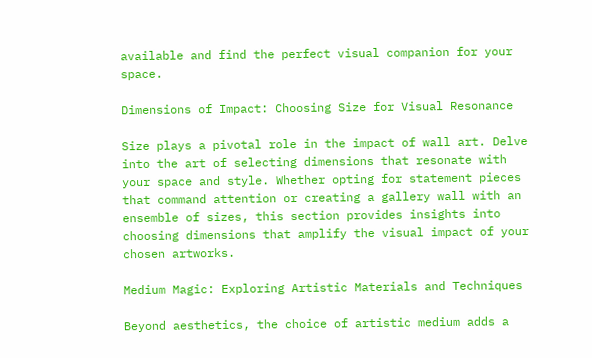available and find the perfect visual companion for your space.

Dimensions of Impact: Choosing Size for Visual Resonance

Size plays a pivotal role in the impact of wall art. Delve into the art of selecting dimensions that resonate with your space and style. Whether opting for statement pieces that command attention or creating a gallery wall with an ensemble of sizes, this section provides insights into choosing dimensions that amplify the visual impact of your chosen artworks.

Medium Magic: Exploring Artistic Materials and Techniques

Beyond aesthetics, the choice of artistic medium adds a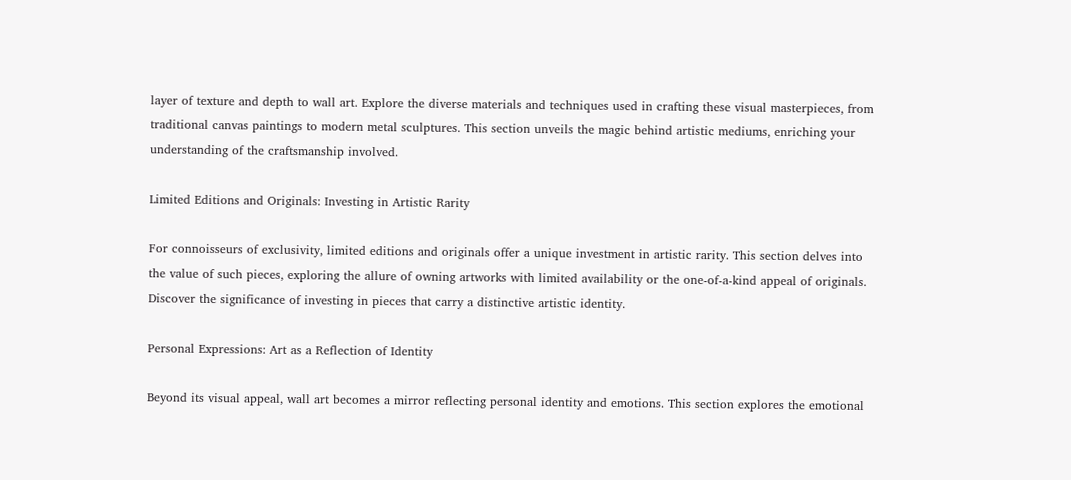layer of texture and depth to wall art. Explore the diverse materials and techniques used in crafting these visual masterpieces, from traditional canvas paintings to modern metal sculptures. This section unveils the magic behind artistic mediums, enriching your understanding of the craftsmanship involved.

Limited Editions and Originals: Investing in Artistic Rarity

For connoisseurs of exclusivity, limited editions and originals offer a unique investment in artistic rarity. This section delves into the value of such pieces, exploring the allure of owning artworks with limited availability or the one-of-a-kind appeal of originals. Discover the significance of investing in pieces that carry a distinctive artistic identity.

Personal Expressions: Art as a Reflection of Identity

Beyond its visual appeal, wall art becomes a mirror reflecting personal identity and emotions. This section explores the emotional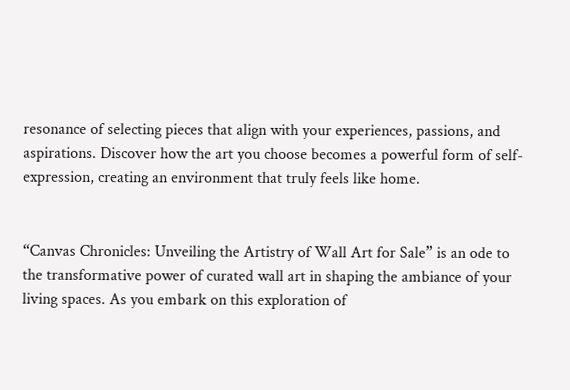resonance of selecting pieces that align with your experiences, passions, and aspirations. Discover how the art you choose becomes a powerful form of self-expression, creating an environment that truly feels like home.


“Canvas Chronicles: Unveiling the Artistry of Wall Art for Sale” is an ode to the transformative power of curated wall art in shaping the ambiance of your living spaces. As you embark on this exploration of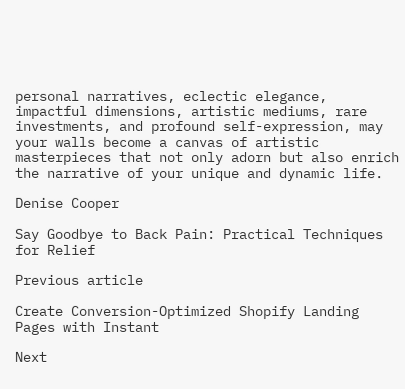personal narratives, eclectic elegance, impactful dimensions, artistic mediums, rare investments, and profound self-expression, may your walls become a canvas of artistic masterpieces that not only adorn but also enrich the narrative of your unique and dynamic life.

Denise Cooper

Say Goodbye to Back Pain: Practical Techniques for Relief

Previous article

Create Conversion-Optimized Shopify Landing Pages with Instant

Next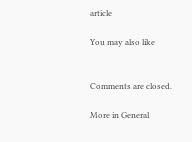article

You may also like


Comments are closed.

More in General